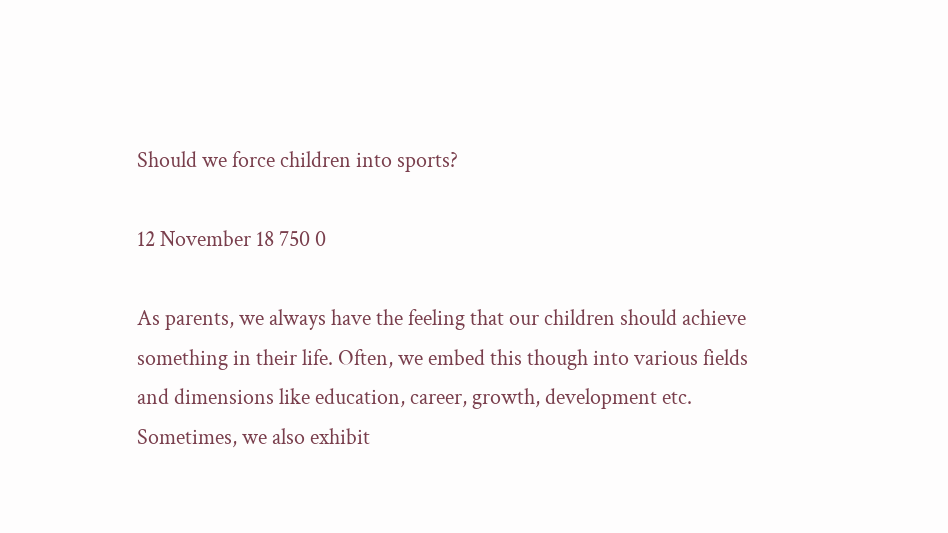Should we force children into sports?

12 November 18 750 0

As parents, we always have the feeling that our children should achieve something in their life. Often, we embed this though into various fields and dimensions like education, career, growth, development etc. Sometimes, we also exhibit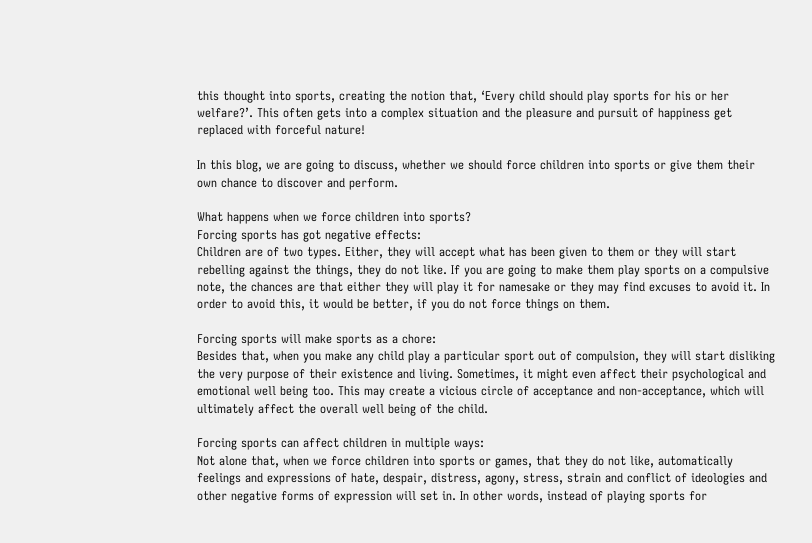this thought into sports, creating the notion that, ‘Every child should play sports for his or her welfare?’. This often gets into a complex situation and the pleasure and pursuit of happiness get replaced with forceful nature!

In this blog, we are going to discuss, whether we should force children into sports or give them their own chance to discover and perform.

What happens when we force children into sports?
Forcing sports has got negative effects:
Children are of two types. Either, they will accept what has been given to them or they will start rebelling against the things, they do not like. If you are going to make them play sports on a compulsive note, the chances are that either they will play it for namesake or they may find excuses to avoid it. In order to avoid this, it would be better, if you do not force things on them.

Forcing sports will make sports as a chore:
Besides that, when you make any child play a particular sport out of compulsion, they will start disliking the very purpose of their existence and living. Sometimes, it might even affect their psychological and emotional well being too. This may create a vicious circle of acceptance and non-acceptance, which will ultimately affect the overall well being of the child.

Forcing sports can affect children in multiple ways:
Not alone that, when we force children into sports or games, that they do not like, automatically feelings and expressions of hate, despair, distress, agony, stress, strain and conflict of ideologies and other negative forms of expression will set in. In other words, instead of playing sports for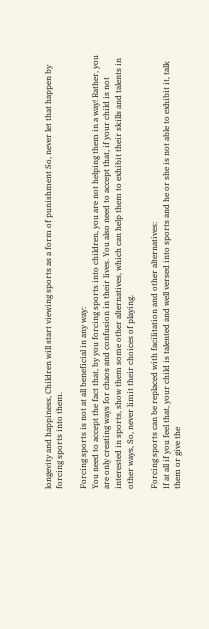longevity and happiness, Children will start viewing sports as a form of punishment So, never let that happen by forcing sports into them.

Forcing sports is not at all beneficial in any way:
You need to accept the fact that, by you forcing sports into children, you are not helping them in a way! Rather, you are only creating ways for chaos and confusion in their lives. You also need to accept that, if your child is not interested in sports, show them some other alternatives, which can help them to exhibit their skills and talents in other ways, So, never limit their choices of playing.

Forcing sports can be replaced with facilitation and other alternatives:
If at all if you feel that, your child is talented and well versed into sports and he or she is not able to exhibit it, talk them or give the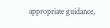appropriate guidance,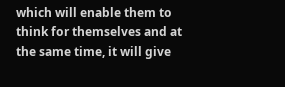which will enable them to think for themselves and at the same time, it will give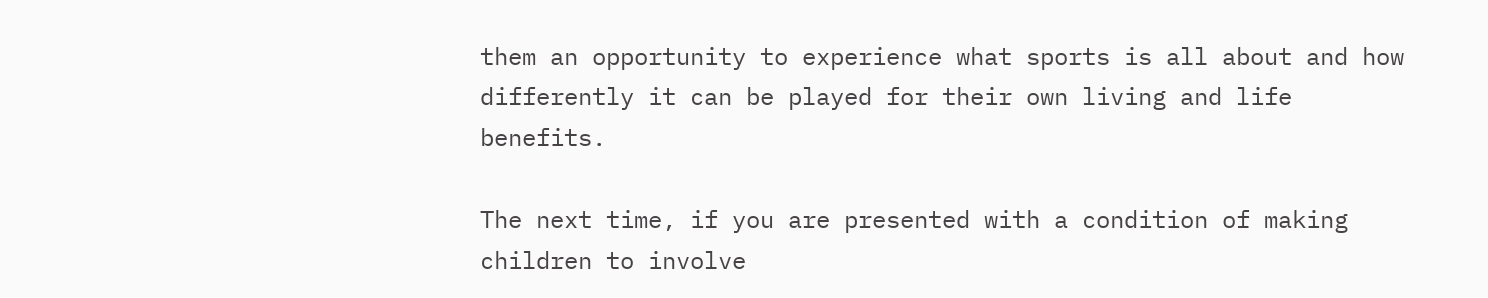them an opportunity to experience what sports is all about and how differently it can be played for their own living and life benefits.

The next time, if you are presented with a condition of making children to involve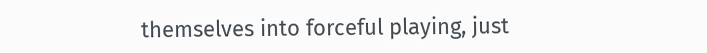themselves into forceful playing, just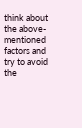think about the above-mentioned factors and try to avoid the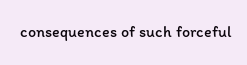consequences of such forceful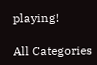playing!

All Categories